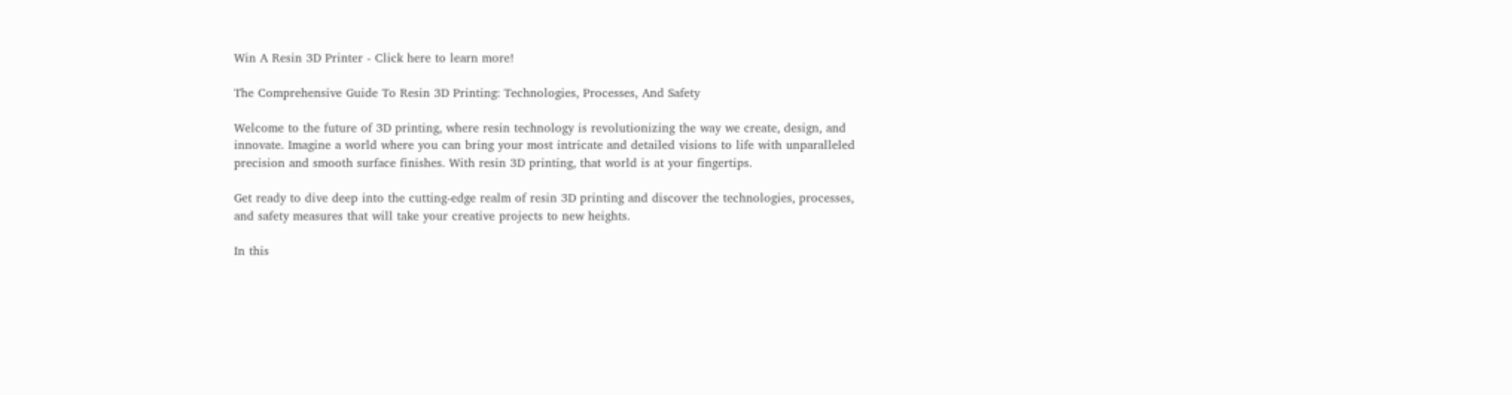Win A Resin 3D Printer - Click here to learn more!

The Comprehensive Guide To Resin 3D Printing: Technologies, Processes, And Safety

Welcome to the future of 3D printing, where resin technology is revolutionizing the way we create, design, and innovate. Imagine a world where you can bring your most intricate and detailed visions to life with unparalleled precision and smooth surface finishes. With resin 3D printing, that world is at your fingertips.

Get ready to dive deep into the cutting-edge realm of resin 3D printing and discover the technologies, processes, and safety measures that will take your creative projects to new heights.

In this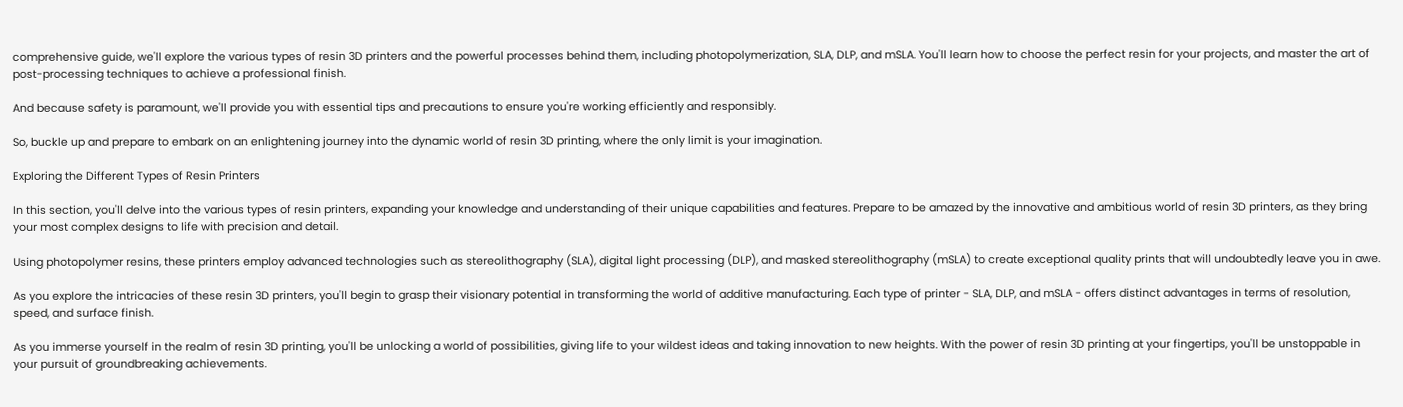comprehensive guide, we'll explore the various types of resin 3D printers and the powerful processes behind them, including photopolymerization, SLA, DLP, and mSLA. You'll learn how to choose the perfect resin for your projects, and master the art of post-processing techniques to achieve a professional finish.

And because safety is paramount, we'll provide you with essential tips and precautions to ensure you're working efficiently and responsibly.

So, buckle up and prepare to embark on an enlightening journey into the dynamic world of resin 3D printing, where the only limit is your imagination.

Exploring the Different Types of Resin Printers

In this section, you'll delve into the various types of resin printers, expanding your knowledge and understanding of their unique capabilities and features. Prepare to be amazed by the innovative and ambitious world of resin 3D printers, as they bring your most complex designs to life with precision and detail.

Using photopolymer resins, these printers employ advanced technologies such as stereolithography (SLA), digital light processing (DLP), and masked stereolithography (mSLA) to create exceptional quality prints that will undoubtedly leave you in awe.

As you explore the intricacies of these resin 3D printers, you'll begin to grasp their visionary potential in transforming the world of additive manufacturing. Each type of printer - SLA, DLP, and mSLA - offers distinct advantages in terms of resolution, speed, and surface finish.

As you immerse yourself in the realm of resin 3D printing, you'll be unlocking a world of possibilities, giving life to your wildest ideas and taking innovation to new heights. With the power of resin 3D printing at your fingertips, you'll be unstoppable in your pursuit of groundbreaking achievements.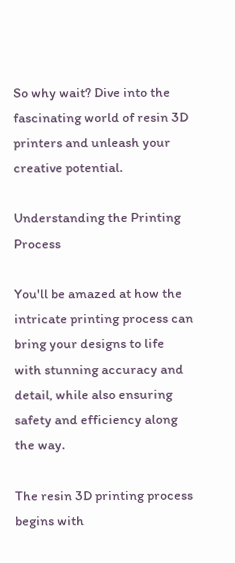So why wait? Dive into the fascinating world of resin 3D printers and unleash your creative potential.

Understanding the Printing Process

You'll be amazed at how the intricate printing process can bring your designs to life with stunning accuracy and detail, while also ensuring safety and efficiency along the way.

The resin 3D printing process begins with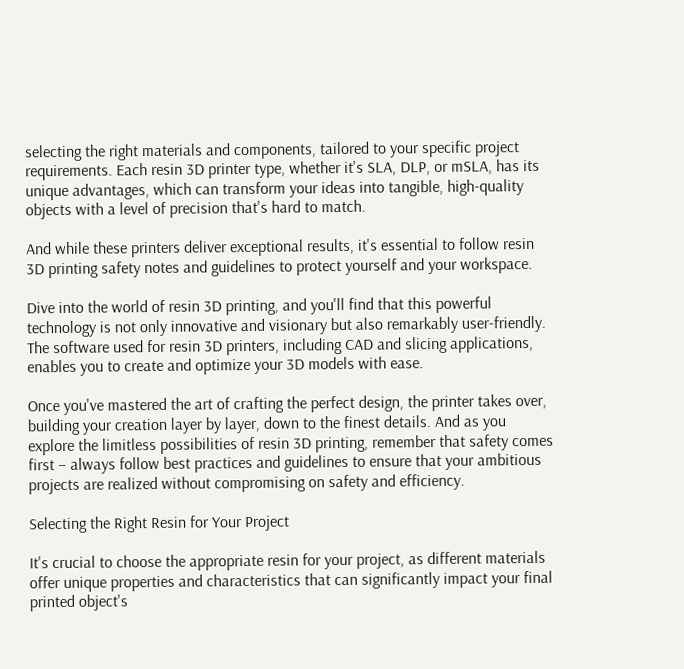selecting the right materials and components, tailored to your specific project requirements. Each resin 3D printer type, whether it's SLA, DLP, or mSLA, has its unique advantages, which can transform your ideas into tangible, high-quality objects with a level of precision that's hard to match.

And while these printers deliver exceptional results, it's essential to follow resin 3D printing safety notes and guidelines to protect yourself and your workspace.

Dive into the world of resin 3D printing, and you'll find that this powerful technology is not only innovative and visionary but also remarkably user-friendly. The software used for resin 3D printers, including CAD and slicing applications, enables you to create and optimize your 3D models with ease.

Once you've mastered the art of crafting the perfect design, the printer takes over, building your creation layer by layer, down to the finest details. And as you explore the limitless possibilities of resin 3D printing, remember that safety comes first – always follow best practices and guidelines to ensure that your ambitious projects are realized without compromising on safety and efficiency.

Selecting the Right Resin for Your Project

It's crucial to choose the appropriate resin for your project, as different materials offer unique properties and characteristics that can significantly impact your final printed object's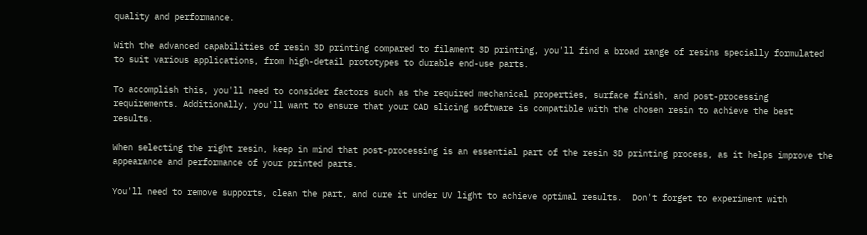quality and performance.

With the advanced capabilities of resin 3D printing compared to filament 3D printing, you'll find a broad range of resins specially formulated to suit various applications, from high-detail prototypes to durable end-use parts.

To accomplish this, you'll need to consider factors such as the required mechanical properties, surface finish, and post-processing requirements. Additionally, you'll want to ensure that your CAD slicing software is compatible with the chosen resin to achieve the best results.

When selecting the right resin, keep in mind that post-processing is an essential part of the resin 3D printing process, as it helps improve the appearance and performance of your printed parts.

You'll need to remove supports, clean the part, and cure it under UV light to achieve optimal results.  Don't forget to experiment with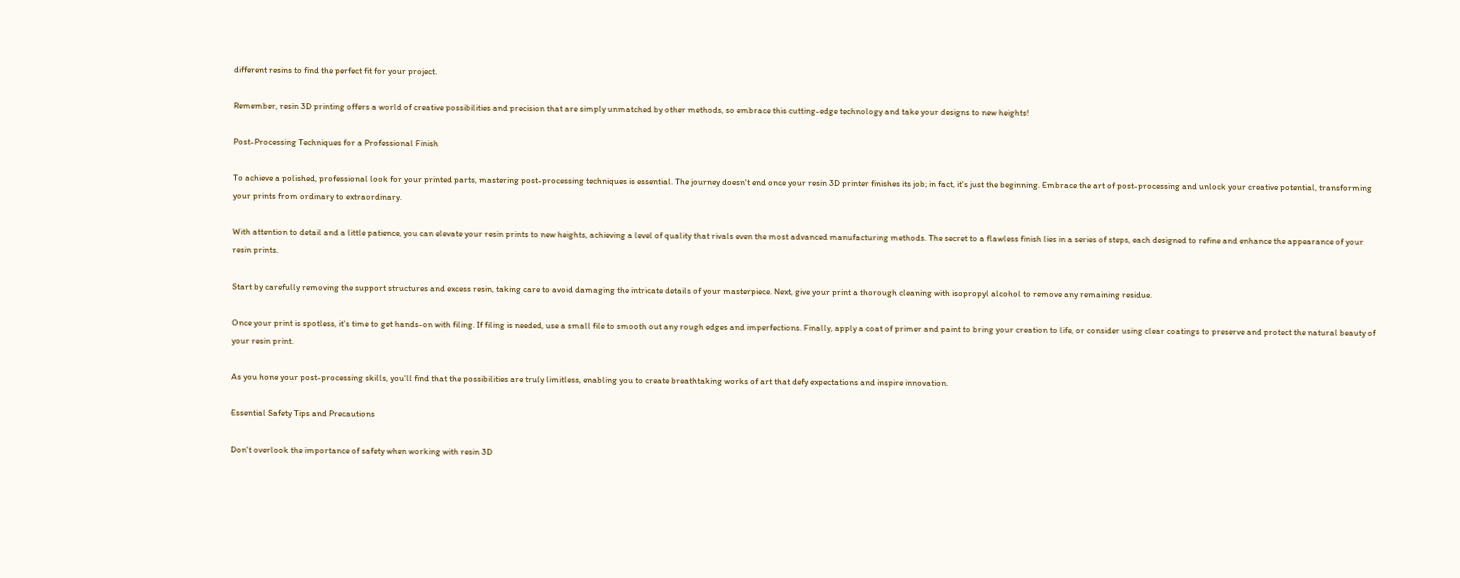different resins to find the perfect fit for your project.

Remember, resin 3D printing offers a world of creative possibilities and precision that are simply unmatched by other methods, so embrace this cutting-edge technology and take your designs to new heights!

Post-Processing Techniques for a Professional Finish

To achieve a polished, professional look for your printed parts, mastering post-processing techniques is essential. The journey doesn't end once your resin 3D printer finishes its job; in fact, it's just the beginning. Embrace the art of post-processing and unlock your creative potential, transforming your prints from ordinary to extraordinary.

With attention to detail and a little patience, you can elevate your resin prints to new heights, achieving a level of quality that rivals even the most advanced manufacturing methods. The secret to a flawless finish lies in a series of steps, each designed to refine and enhance the appearance of your resin prints.

Start by carefully removing the support structures and excess resin, taking care to avoid damaging the intricate details of your masterpiece. Next, give your print a thorough cleaning with isopropyl alcohol to remove any remaining residue.

Once your print is spotless, it's time to get hands-on with filing. If filing is needed, use a small file to smooth out any rough edges and imperfections. Finally, apply a coat of primer and paint to bring your creation to life, or consider using clear coatings to preserve and protect the natural beauty of your resin print.

As you hone your post-processing skills, you'll find that the possibilities are truly limitless, enabling you to create breathtaking works of art that defy expectations and inspire innovation.

Essential Safety Tips and Precautions

Don't overlook the importance of safety when working with resin 3D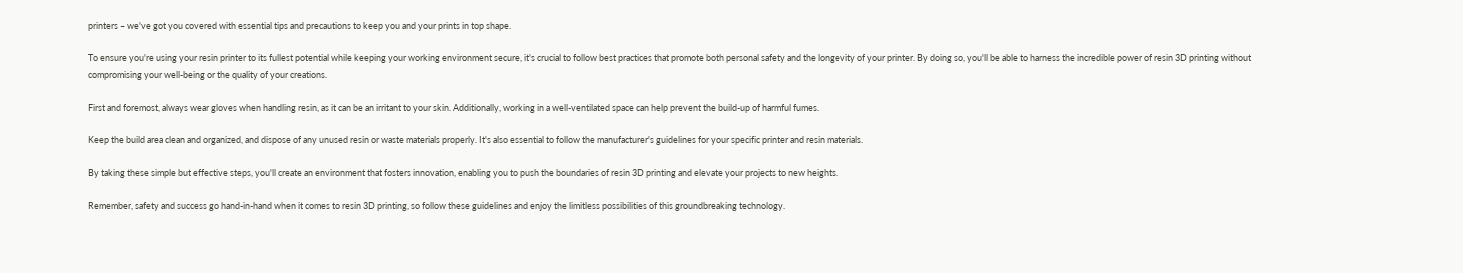printers – we've got you covered with essential tips and precautions to keep you and your prints in top shape.

To ensure you're using your resin printer to its fullest potential while keeping your working environment secure, it's crucial to follow best practices that promote both personal safety and the longevity of your printer. By doing so, you'll be able to harness the incredible power of resin 3D printing without compromising your well-being or the quality of your creations.

First and foremost, always wear gloves when handling resin, as it can be an irritant to your skin. Additionally, working in a well-ventilated space can help prevent the build-up of harmful fumes.

Keep the build area clean and organized, and dispose of any unused resin or waste materials properly. It's also essential to follow the manufacturer's guidelines for your specific printer and resin materials.

By taking these simple but effective steps, you'll create an environment that fosters innovation, enabling you to push the boundaries of resin 3D printing and elevate your projects to new heights.

Remember, safety and success go hand-in-hand when it comes to resin 3D printing, so follow these guidelines and enjoy the limitless possibilities of this groundbreaking technology.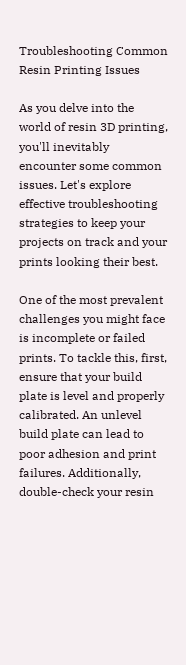Troubleshooting Common Resin Printing Issues

As you delve into the world of resin 3D printing, you'll inevitably encounter some common issues. Let's explore effective troubleshooting strategies to keep your projects on track and your prints looking their best.

One of the most prevalent challenges you might face is incomplete or failed prints. To tackle this, first, ensure that your build plate is level and properly calibrated. An unlevel build plate can lead to poor adhesion and print failures. Additionally, double-check your resin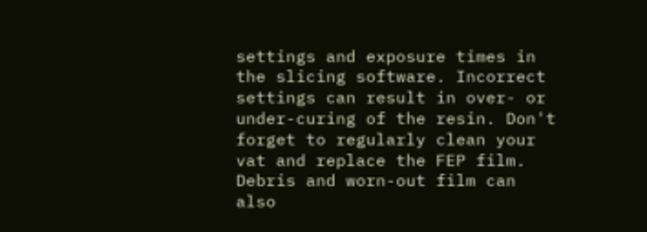settings and exposure times in the slicing software. Incorrect settings can result in over- or under-curing of the resin. Don't forget to regularly clean your vat and replace the FEP film. Debris and worn-out film can also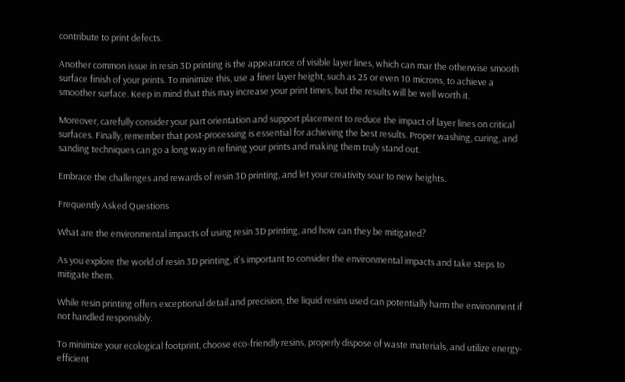contribute to print defects.

Another common issue in resin 3D printing is the appearance of visible layer lines, which can mar the otherwise smooth surface finish of your prints. To minimize this, use a finer layer height, such as 25 or even 10 microns, to achieve a smoother surface. Keep in mind that this may increase your print times, but the results will be well worth it.

Moreover, carefully consider your part orientation and support placement to reduce the impact of layer lines on critical surfaces. Finally, remember that post-processing is essential for achieving the best results. Proper washing, curing, and sanding techniques can go a long way in refining your prints and making them truly stand out.

Embrace the challenges and rewards of resin 3D printing, and let your creativity soar to new heights.

Frequently Asked Questions

What are the environmental impacts of using resin 3D printing, and how can they be mitigated?

As you explore the world of resin 3D printing, it's important to consider the environmental impacts and take steps to mitigate them.

While resin printing offers exceptional detail and precision, the liquid resins used can potentially harm the environment if not handled responsibly.

To minimize your ecological footprint, choose eco-friendly resins, properly dispose of waste materials, and utilize energy-efficient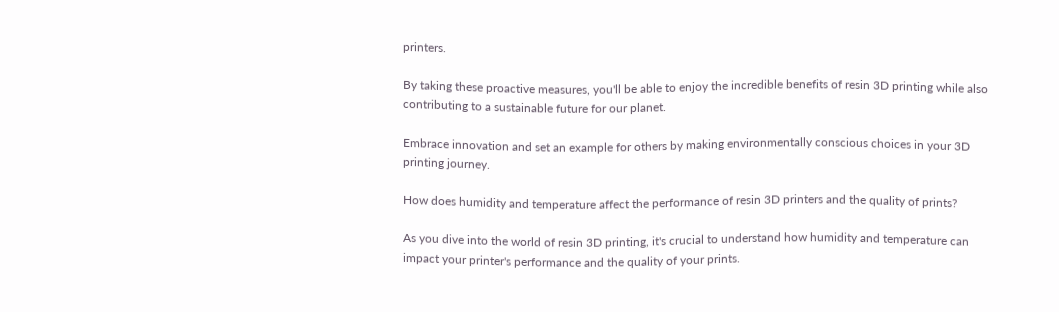printers.

By taking these proactive measures, you'll be able to enjoy the incredible benefits of resin 3D printing while also contributing to a sustainable future for our planet.

Embrace innovation and set an example for others by making environmentally conscious choices in your 3D printing journey.

How does humidity and temperature affect the performance of resin 3D printers and the quality of prints?

As you dive into the world of resin 3D printing, it's crucial to understand how humidity and temperature can impact your printer's performance and the quality of your prints.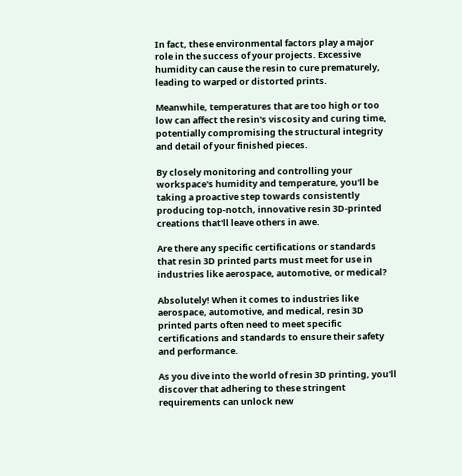In fact, these environmental factors play a major role in the success of your projects. Excessive humidity can cause the resin to cure prematurely, leading to warped or distorted prints.

Meanwhile, temperatures that are too high or too low can affect the resin's viscosity and curing time, potentially compromising the structural integrity and detail of your finished pieces.

By closely monitoring and controlling your workspace's humidity and temperature, you'll be taking a proactive step towards consistently producing top-notch, innovative resin 3D-printed creations that'll leave others in awe.

Are there any specific certifications or standards that resin 3D printed parts must meet for use in industries like aerospace, automotive, or medical?

Absolutely! When it comes to industries like aerospace, automotive, and medical, resin 3D printed parts often need to meet specific certifications and standards to ensure their safety and performance.

As you dive into the world of resin 3D printing, you'll discover that adhering to these stringent requirements can unlock new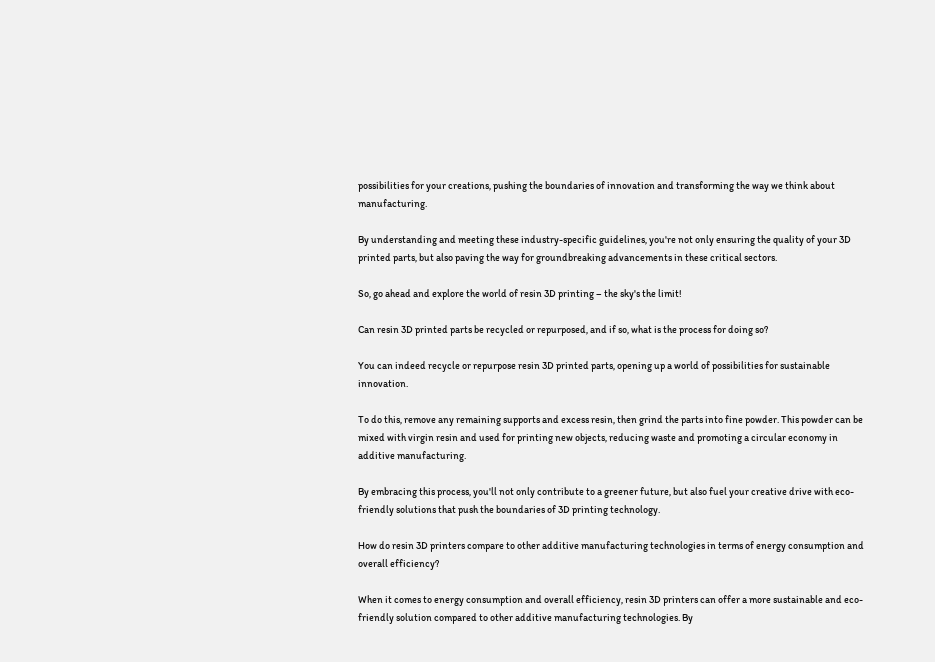possibilities for your creations, pushing the boundaries of innovation and transforming the way we think about manufacturing.

By understanding and meeting these industry-specific guidelines, you're not only ensuring the quality of your 3D printed parts, but also paving the way for groundbreaking advancements in these critical sectors.

So, go ahead and explore the world of resin 3D printing – the sky's the limit!

Can resin 3D printed parts be recycled or repurposed, and if so, what is the process for doing so?

You can indeed recycle or repurpose resin 3D printed parts, opening up a world of possibilities for sustainable innovation.

To do this, remove any remaining supports and excess resin, then grind the parts into fine powder. This powder can be mixed with virgin resin and used for printing new objects, reducing waste and promoting a circular economy in additive manufacturing.

By embracing this process, you'll not only contribute to a greener future, but also fuel your creative drive with eco-friendly solutions that push the boundaries of 3D printing technology.

How do resin 3D printers compare to other additive manufacturing technologies in terms of energy consumption and overall efficiency?

When it comes to energy consumption and overall efficiency, resin 3D printers can offer a more sustainable and eco-friendly solution compared to other additive manufacturing technologies. By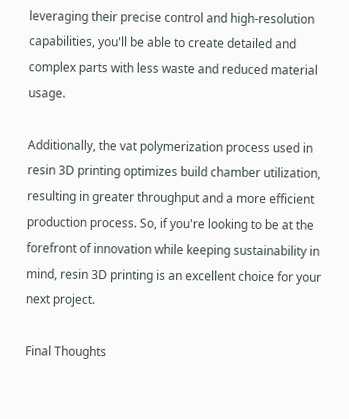leveraging their precise control and high-resolution capabilities, you'll be able to create detailed and complex parts with less waste and reduced material usage.

Additionally, the vat polymerization process used in resin 3D printing optimizes build chamber utilization, resulting in greater throughput and a more efficient production process. So, if you're looking to be at the forefront of innovation while keeping sustainability in mind, resin 3D printing is an excellent choice for your next project.

Final Thoughts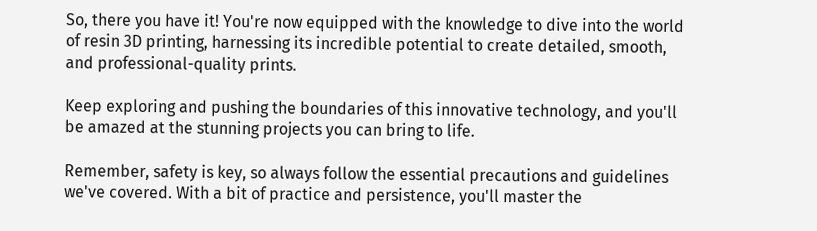So, there you have it! You're now equipped with the knowledge to dive into the world of resin 3D printing, harnessing its incredible potential to create detailed, smooth, and professional-quality prints.

Keep exploring and pushing the boundaries of this innovative technology, and you'll be amazed at the stunning projects you can bring to life.

Remember, safety is key, so always follow the essential precautions and guidelines we've covered. With a bit of practice and persistence, you'll master the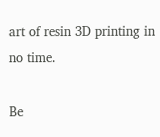art of resin 3D printing in no time.

Be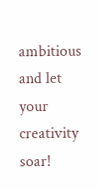ambitious and let your creativity soar!